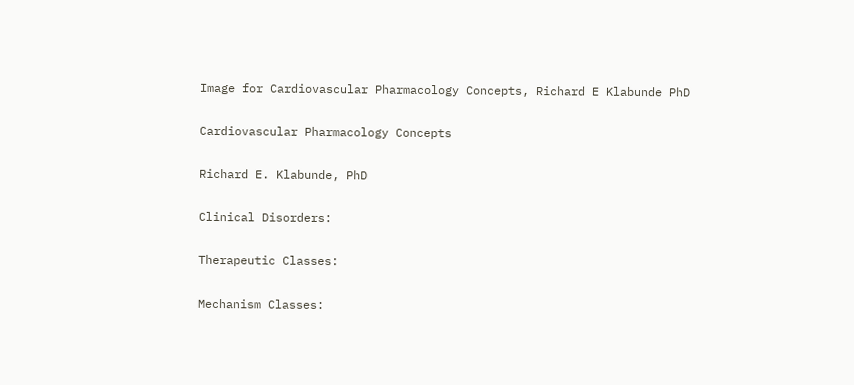Image for Cardiovascular Pharmacology Concepts, Richard E Klabunde PhD

Cardiovascular Pharmacology Concepts

Richard E. Klabunde, PhD

Clinical Disorders:

Therapeutic Classes:

Mechanism Classes: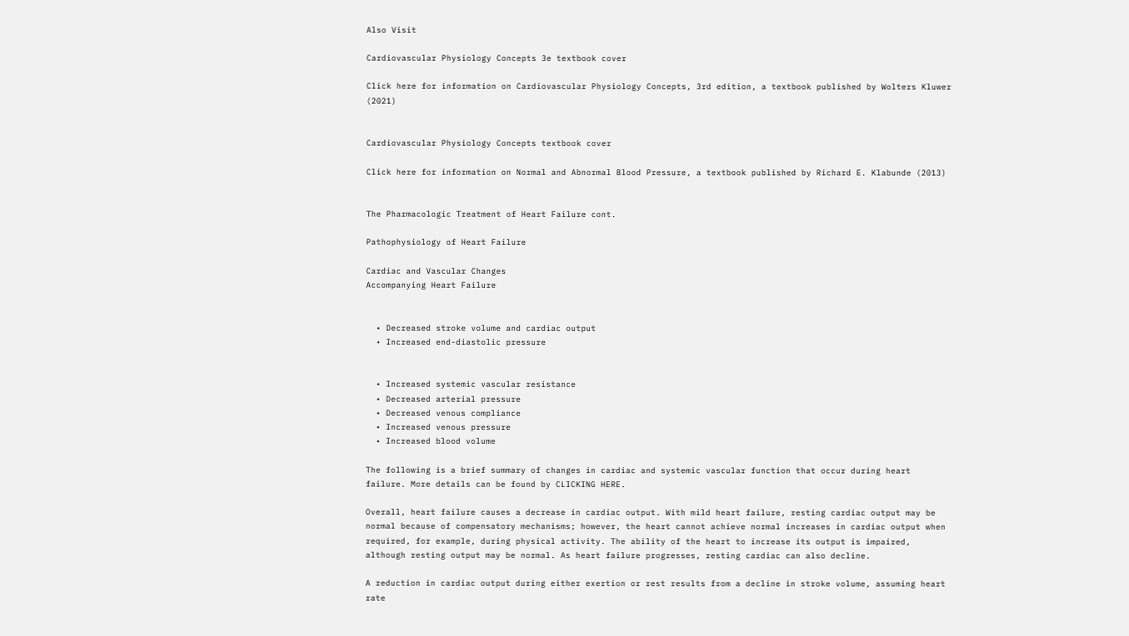Also Visit

Cardiovascular Physiology Concepts 3e textbook cover

Click here for information on Cardiovascular Physiology Concepts, 3rd edition, a textbook published by Wolters Kluwer (2021)


Cardiovascular Physiology Concepts textbook cover

Click here for information on Normal and Abnormal Blood Pressure, a textbook published by Richard E. Klabunde (2013)


The Pharmacologic Treatment of Heart Failure cont.

Pathophysiology of Heart Failure

Cardiac and Vascular Changes
Accompanying Heart Failure


  • Decreased stroke volume and cardiac output
  • Increased end-diastolic pressure


  • Increased systemic vascular resistance
  • Decreased arterial pressure
  • Decreased venous compliance
  • Increased venous pressure
  • Increased blood volume

The following is a brief summary of changes in cardiac and systemic vascular function that occur during heart failure. More details can be found by CLICKING HERE.

Overall, heart failure causes a decrease in cardiac output. With mild heart failure, resting cardiac output may be normal because of compensatory mechanisms; however, the heart cannot achieve normal increases in cardiac output when required, for example, during physical activity. The ability of the heart to increase its output is impaired, although resting output may be normal. As heart failure progresses, resting cardiac can also decline.

A reduction in cardiac output during either exertion or rest results from a decline in stroke volume, assuming heart rate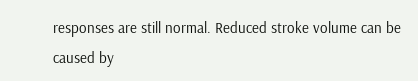responses are still normal. Reduced stroke volume can be caused by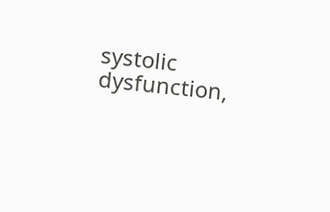systolic dysfunction,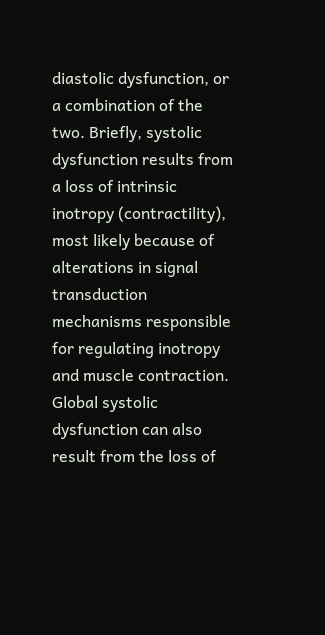diastolic dysfunction, or a combination of the two. Briefly, systolic dysfunction results from a loss of intrinsic inotropy (contractility), most likely because of alterations in signal transduction mechanisms responsible for regulating inotropy and muscle contraction. Global systolic dysfunction can also result from the loss of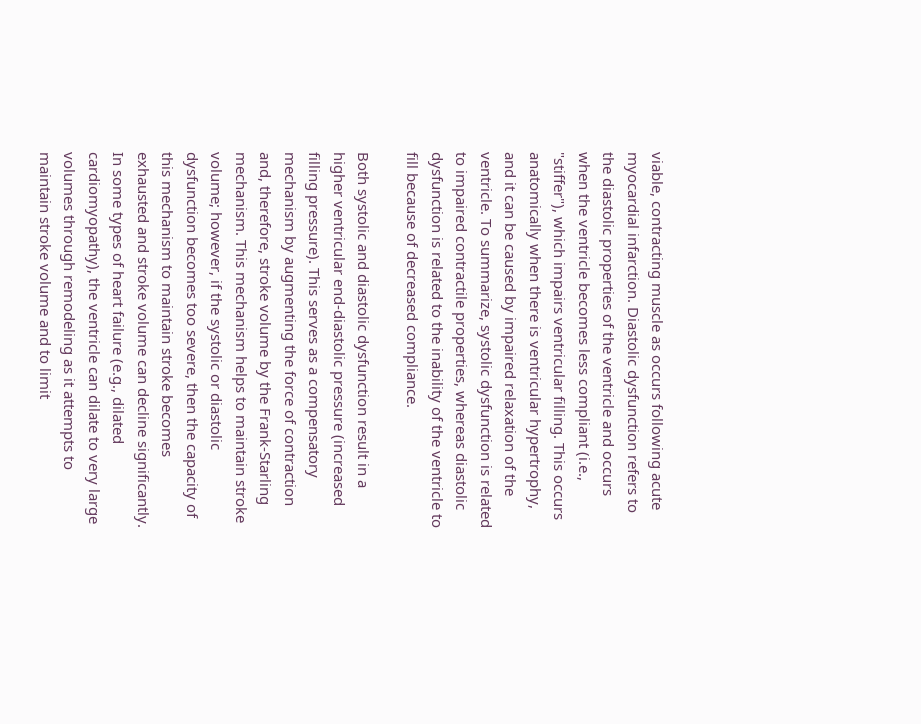viable, contracting muscle as occurs following acute myocardial infarction. Diastolic dysfunction refers to the diastolic properties of the ventricle and occurs when the ventricle becomes less compliant (i.e., "stiffer"), which impairs ventricular filling. This occurs anatomically when there is ventricular hypertrophy, and it can be caused by impaired relaxation of the ventricle. To summarize, systolic dysfunction is related to impaired contractile properties, whereas diastolic dysfunction is related to the inability of the ventricle to fill because of decreased compliance.

Both systolic and diastolic dysfunction result in a higher ventricular end-diastolic pressure (increased filling pressure). This serves as a compensatory mechanism by augmenting the force of contraction and, therefore, stroke volume by the Frank-Starling mechanism. This mechanism helps to maintain stroke volume; however, if the systolic or diastolic dysfunction becomes too severe, then the capacity of this mechanism to maintain stroke becomes exhausted and stroke volume can decline significantly. In some types of heart failure (e.g., dilated cardiomyopathy), the ventricle can dilate to very large volumes through remodeling as it attempts to maintain stroke volume and to limit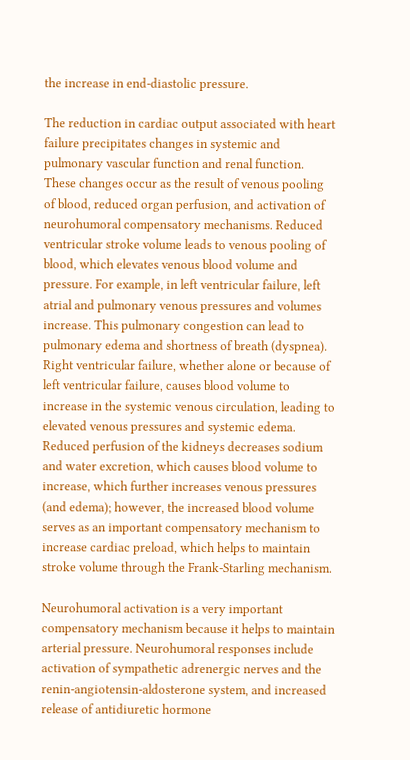the increase in end-diastolic pressure.

The reduction in cardiac output associated with heart failure precipitates changes in systemic and pulmonary vascular function and renal function. These changes occur as the result of venous pooling of blood, reduced organ perfusion, and activation of neurohumoral compensatory mechanisms. Reduced ventricular stroke volume leads to venous pooling of blood, which elevates venous blood volume and pressure. For example, in left ventricular failure, left atrial and pulmonary venous pressures and volumes increase. This pulmonary congestion can lead to pulmonary edema and shortness of breath (dyspnea). Right ventricular failure, whether alone or because of left ventricular failure, causes blood volume to increase in the systemic venous circulation, leading to elevated venous pressures and systemic edema. Reduced perfusion of the kidneys decreases sodium and water excretion, which causes blood volume to increase, which further increases venous pressures (and edema); however, the increased blood volume serves as an important compensatory mechanism to increase cardiac preload, which helps to maintain stroke volume through the Frank-Starling mechanism.

Neurohumoral activation is a very important compensatory mechanism because it helps to maintain arterial pressure. Neurohumoral responses include activation of sympathetic adrenergic nerves and the renin-angiotensin-aldosterone system, and increased release of antidiuretic hormone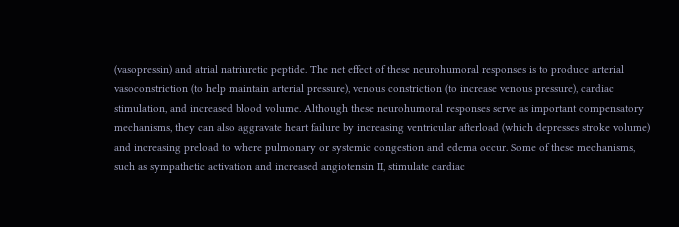(vasopressin) and atrial natriuretic peptide. The net effect of these neurohumoral responses is to produce arterial vasoconstriction (to help maintain arterial pressure), venous constriction (to increase venous pressure), cardiac stimulation, and increased blood volume. Although these neurohumoral responses serve as important compensatory mechanisms, they can also aggravate heart failure by increasing ventricular afterload (which depresses stroke volume) and increasing preload to where pulmonary or systemic congestion and edema occur. Some of these mechanisms, such as sympathetic activation and increased angiotensin II, stimulate cardiac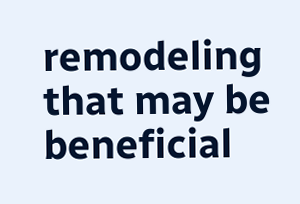remodeling that may be beneficial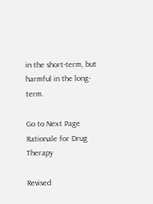in the short-term, but harmful in the long-term.

Go to Next Page
Rationale for Drug Therapy

Revised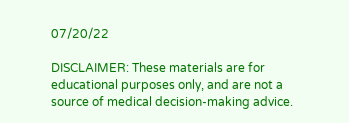07/20/22

DISCLAIMER: These materials are for educational purposes only, and are not a source of medical decision-making advice.